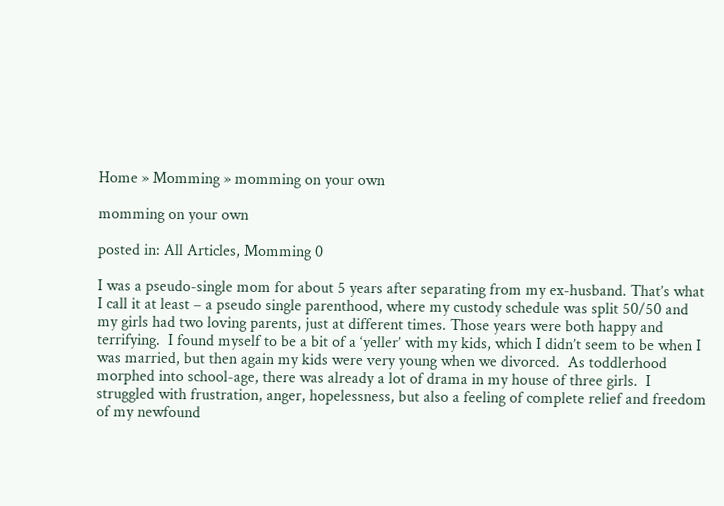Home » Momming » momming on your own

momming on your own

posted in: All Articles, Momming 0

I was a pseudo-single mom for about 5 years after separating from my ex-husband. That’s what I call it at least – a pseudo single parenthood, where my custody schedule was split 50/50 and my girls had two loving parents, just at different times. Those years were both happy and terrifying.  I found myself to be a bit of a ‘yeller’ with my kids, which I didn’t seem to be when I was married, but then again my kids were very young when we divorced.  As toddlerhood morphed into school-age, there was already a lot of drama in my house of three girls.  I struggled with frustration, anger, hopelessness, but also a feeling of complete relief and freedom of my newfound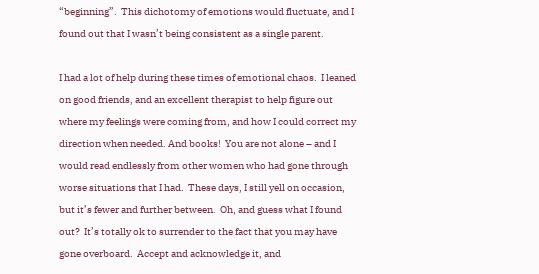“beginning”.  This dichotomy of emotions would fluctuate, and I found out that I wasn’t being consistent as a single parent.

I had a lot of help during these times of emotional chaos.  I leaned on good friends, and an excellent therapist to help figure out where my feelings were coming from, and how I could correct my direction when needed. And books!  You are not alone – and I would read endlessly from other women who had gone through worse situations that I had.  These days, I still yell on occasion, but it’s fewer and further between.  Oh, and guess what I found out?  It’s totally ok to surrender to the fact that you may have gone overboard.  Accept and acknowledge it, and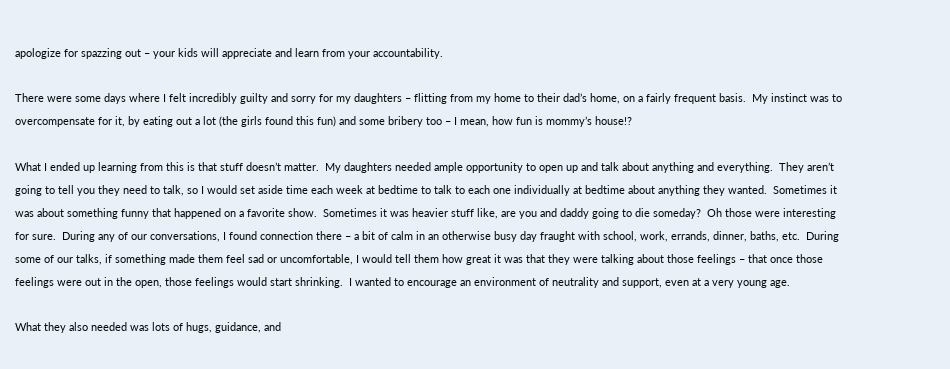apologize for spazzing out – your kids will appreciate and learn from your accountability.

There were some days where I felt incredibly guilty and sorry for my daughters – flitting from my home to their dad’s home, on a fairly frequent basis.  My instinct was to overcompensate for it, by eating out a lot (the girls found this fun) and some bribery too – I mean, how fun is mommy’s house!?

What I ended up learning from this is that stuff doesn’t matter.  My daughters needed ample opportunity to open up and talk about anything and everything.  They aren’t going to tell you they need to talk, so I would set aside time each week at bedtime to talk to each one individually at bedtime about anything they wanted.  Sometimes it was about something funny that happened on a favorite show.  Sometimes it was heavier stuff like, are you and daddy going to die someday?  Oh those were interesting for sure.  During any of our conversations, I found connection there – a bit of calm in an otherwise busy day fraught with school, work, errands, dinner, baths, etc.  During some of our talks, if something made them feel sad or uncomfortable, I would tell them how great it was that they were talking about those feelings – that once those feelings were out in the open, those feelings would start shrinking.  I wanted to encourage an environment of neutrality and support, even at a very young age.

What they also needed was lots of hugs, guidance, and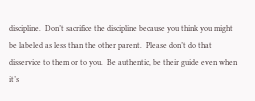discipline.  Don’t sacrifice the discipline because you think you might be labeled as less than the other parent.  Please don’t do that disservice to them or to you.  Be authentic, be their guide even when it’s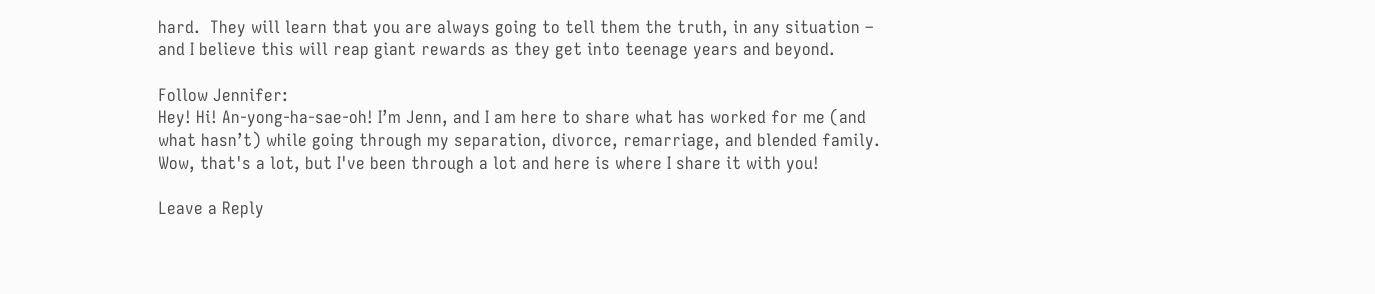hard.  They will learn that you are always going to tell them the truth, in any situation – and I believe this will reap giant rewards as they get into teenage years and beyond.

Follow Jennifer:
Hey! Hi! An-yong-ha-sae-oh! I’m Jenn, and I am here to share what has worked for me (and what hasn’t) while going through my separation, divorce, remarriage, and blended family. Wow, that's a lot, but I've been through a lot and here is where I share it with you!

Leave a Reply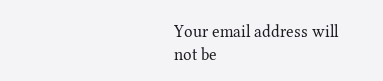Your email address will not be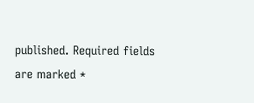published. Required fields are marked *